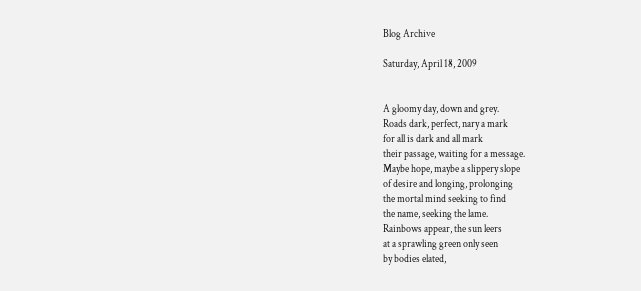Blog Archive

Saturday, April 18, 2009


A gloomy day, down and grey.
Roads dark, perfect, nary a mark
for all is dark and all mark
their passage, waiting for a message.
Maybe hope, maybe a slippery slope
of desire and longing, prolonging
the mortal mind seeking to find
the name, seeking the lame.
Rainbows appear, the sun leers
at a sprawling green only seen
by bodies elated,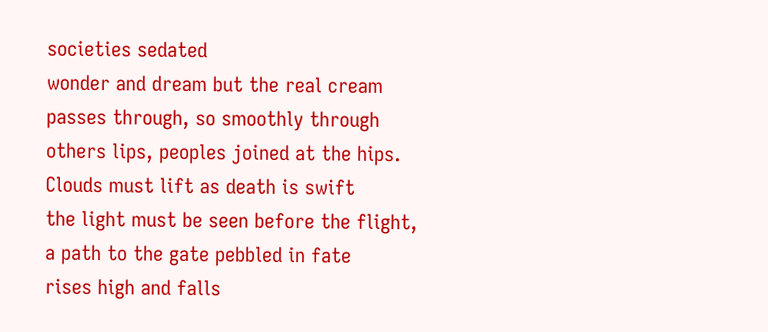societies sedated
wonder and dream but the real cream
passes through, so smoothly through
others lips, peoples joined at the hips.
Clouds must lift as death is swift
the light must be seen before the flight,
a path to the gate pebbled in fate
rises high and falls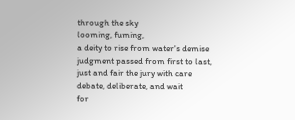through the sky
looming, fuming,
a deity to rise from water's demise
judgment passed from first to last,
just and fair the jury with care
debate, deliberate, and wait
for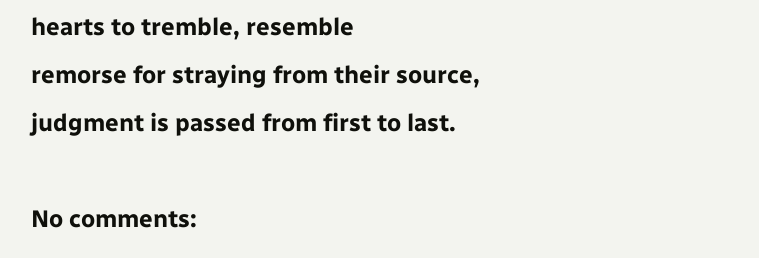hearts to tremble, resemble
remorse for straying from their source,
judgment is passed from first to last.

No comments: